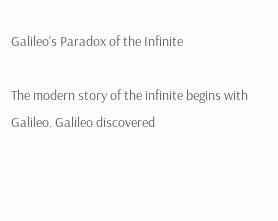Galileo's Paradox of the Infinite

The modern story of the infinite begins with Galileo. Galileo discovered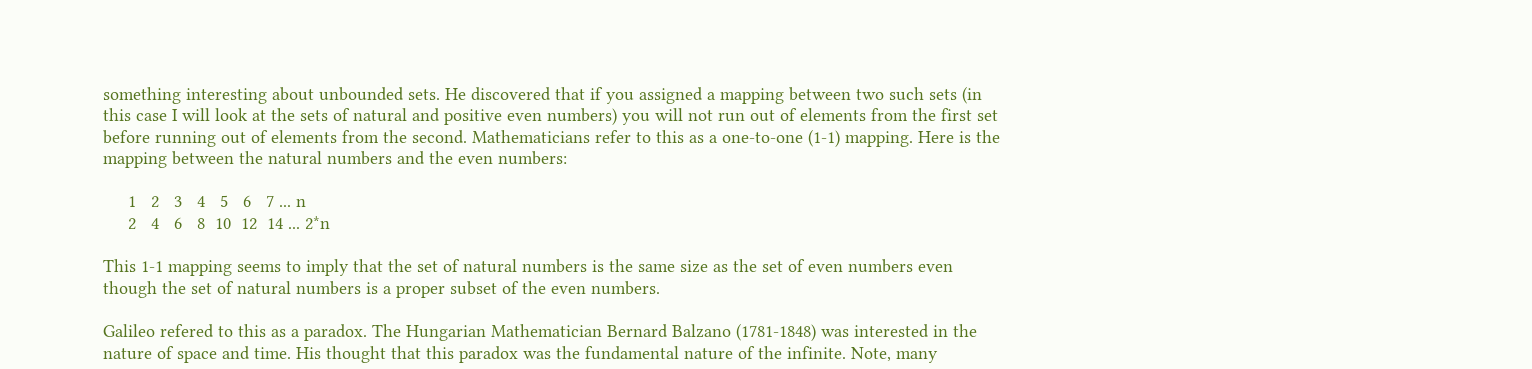something interesting about unbounded sets. He discovered that if you assigned a mapping between two such sets (in this case I will look at the sets of natural and positive even numbers) you will not run out of elements from the first set before running out of elements from the second. Mathematicians refer to this as a one-to-one (1-1) mapping. Here is the mapping between the natural numbers and the even numbers:

     1   2   3   4   5   6   7 ... n
     2   4   6   8  10  12  14 ... 2*n

This 1-1 mapping seems to imply that the set of natural numbers is the same size as the set of even numbers even though the set of natural numbers is a proper subset of the even numbers.

Galileo refered to this as a paradox. The Hungarian Mathematician Bernard Balzano (1781-1848) was interested in the nature of space and time. His thought that this paradox was the fundamental nature of the infinite. Note, many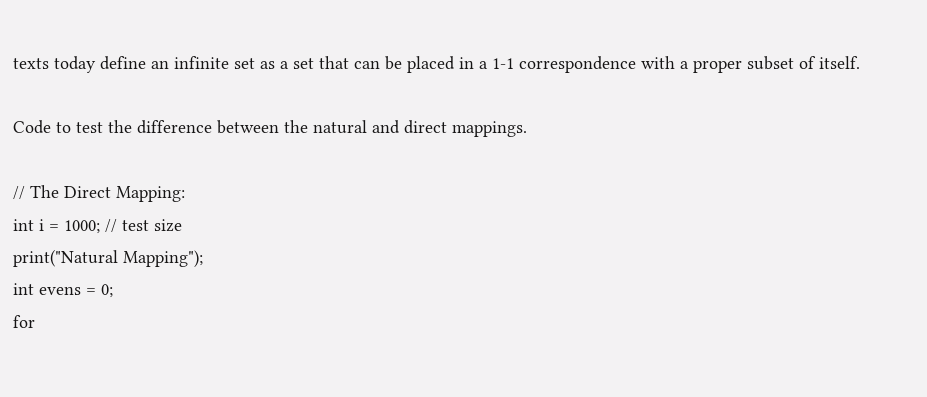texts today define an infinite set as a set that can be placed in a 1-1 correspondence with a proper subset of itself.

Code to test the difference between the natural and direct mappings.

// The Direct Mapping:
int i = 1000; // test size
print("Natural Mapping");
int evens = 0;
for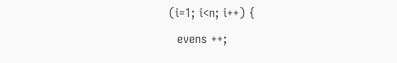(i=1; i<n; i++) {
  evens ++;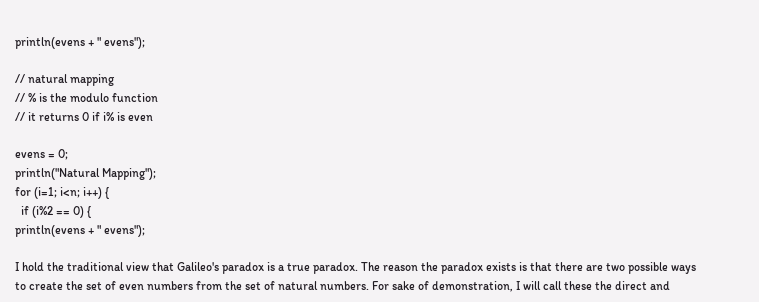println(evens + " evens");

// natural mapping
// % is the modulo function
// it returns 0 if i% is even

evens = 0;
println("Natural Mapping");
for (i=1; i<n; i++) {
  if (i%2 == 0) {
println(evens + " evens");

I hold the traditional view that Galileo's paradox is a true paradox. The reason the paradox exists is that there are two possible ways to create the set of even numbers from the set of natural numbers. For sake of demonstration, I will call these the direct and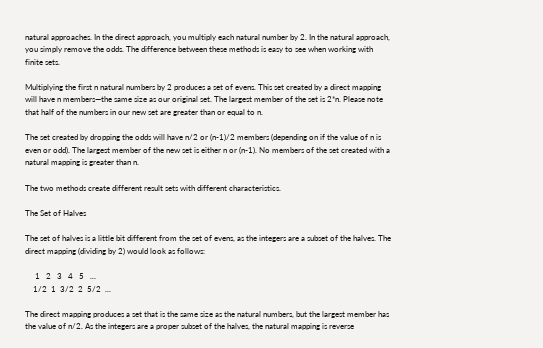natural approaches. In the direct approach, you multiply each natural number by 2. In the natural approach, you simply remove the odds. The difference between these methods is easy to see when working with finite sets.

Multiplying the first n natural numbers by 2 produces a set of evens. This set created by a direct mapping will have n members—the same size as our original set. The largest member of the set is 2*n. Please note that half of the numbers in our new set are greater than or equal to n.

The set created by dropping the odds will have n/2 or (n-1)/2 members (depending on if the value of n is even or odd). The largest member of the new set is either n or (n-1). No members of the set created with a natural mapping is greater than n.

The two methods create different result sets with different characteristics.

The Set of Halves

The set of halves is a little bit different from the set of evens, as the integers are a subset of the halves. The direct mapping (dividing by 2) would look as follows:

     1   2   3   4   5   ...
    1/2  1  3/2  2  5/2  ...

The direct mapping produces a set that is the same size as the natural numbers, but the largest member has the value of n/2. As the integers are a proper subset of the halves, the natural mapping is reverse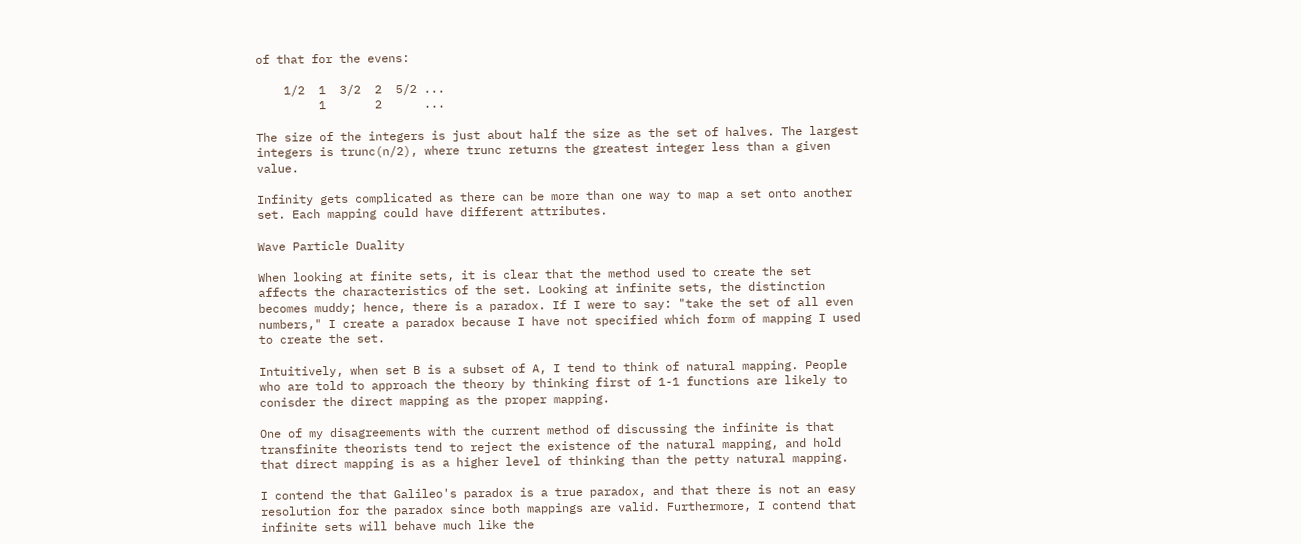of that for the evens:

    1/2  1  3/2  2  5/2 ...
         1       2      ...

The size of the integers is just about half the size as the set of halves. The largest integers is trunc(n/2), where trunc returns the greatest integer less than a given value.

Infinity gets complicated as there can be more than one way to map a set onto another set. Each mapping could have different attributes.

Wave Particle Duality

When looking at finite sets, it is clear that the method used to create the set affects the characteristics of the set. Looking at infinite sets, the distinction becomes muddy; hence, there is a paradox. If I were to say: "take the set of all even numbers," I create a paradox because I have not specified which form of mapping I used to create the set.

Intuitively, when set B is a subset of A, I tend to think of natural mapping. People who are told to approach the theory by thinking first of 1-1 functions are likely to conisder the direct mapping as the proper mapping.

One of my disagreements with the current method of discussing the infinite is that transfinite theorists tend to reject the existence of the natural mapping, and hold that direct mapping is as a higher level of thinking than the petty natural mapping.

I contend the that Galileo's paradox is a true paradox, and that there is not an easy resolution for the paradox since both mappings are valid. Furthermore, I contend that infinite sets will behave much like the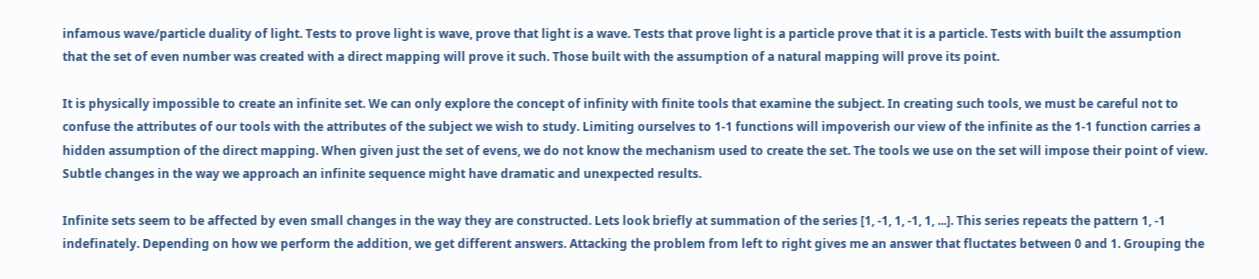infamous wave/particle duality of light. Tests to prove light is wave, prove that light is a wave. Tests that prove light is a particle prove that it is a particle. Tests with built the assumption that the set of even number was created with a direct mapping will prove it such. Those built with the assumption of a natural mapping will prove its point.

It is physically impossible to create an infinite set. We can only explore the concept of infinity with finite tools that examine the subject. In creating such tools, we must be careful not to confuse the attributes of our tools with the attributes of the subject we wish to study. Limiting ourselves to 1-1 functions will impoverish our view of the infinite as the 1-1 function carries a hidden assumption of the direct mapping. When given just the set of evens, we do not know the mechanism used to create the set. The tools we use on the set will impose their point of view. Subtle changes in the way we approach an infinite sequence might have dramatic and unexpected results.

Infinite sets seem to be affected by even small changes in the way they are constructed. Lets look briefly at summation of the series [1, -1, 1, -1, 1, ...]. This series repeats the pattern 1, -1 indefinately. Depending on how we perform the addition, we get different answers. Attacking the problem from left to right gives me an answer that fluctates between 0 and 1. Grouping the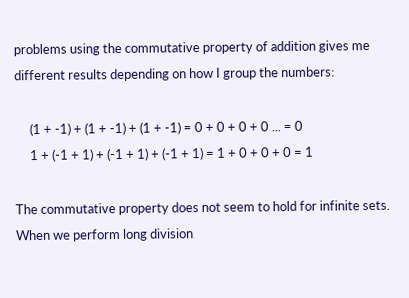problems using the commutative property of addition gives me different results depending on how I group the numbers:

     (1 + -1) + (1 + -1) + (1 + -1) = 0 + 0 + 0 + 0 ... = 0
     1 + (-1 + 1) + (-1 + 1) + (-1 + 1) = 1 + 0 + 0 + 0 = 1

The commutative property does not seem to hold for infinite sets. When we perform long division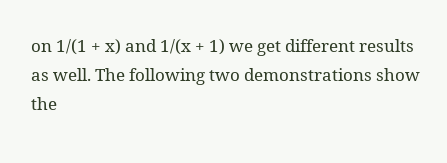on 1/(1 + x) and 1/(x + 1) we get different results as well. The following two demonstrations show the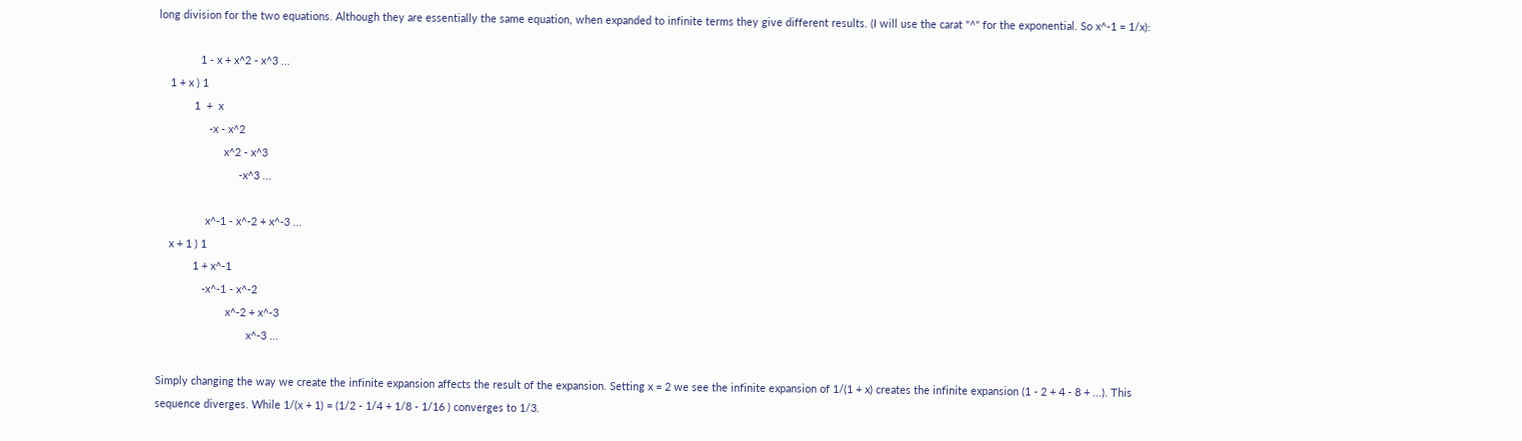long division for the two equations. Although they are essentially the same equation, when expanded to infinite terms they give different results. (I will use the carat "^" for the exponential. So x^-1 = 1/x):

              1 - x + x^2 - x^3 ...
    1 + x ) 1
            1  +  x
                 -x - x^2
                      x^2 - x^3
                           -x^3 ...

                x^-1 - x^-2 + x^-3 ...
    x + 1 ) 1
            1 + x^-1
               -x^-1 - x^-2
                       x^-2 + x^-3
                              x^-3 ...

Simply changing the way we create the infinite expansion affects the result of the expansion. Setting x = 2 we see the infinite expansion of 1/(1 + x) creates the infinite expansion (1 - 2 + 4 - 8 + ...). This sequence diverges. While 1/(x + 1) = (1/2 - 1/4 + 1/8 - 1/16 ) converges to 1/3.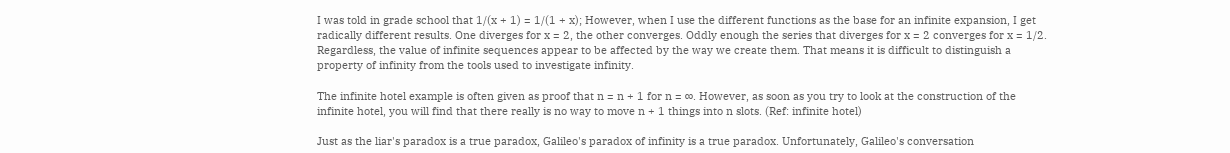I was told in grade school that 1/(x + 1) = 1/(1 + x); However, when I use the different functions as the base for an infinite expansion, I get radically different results. One diverges for x = 2, the other converges. Oddly enough the series that diverges for x = 2 converges for x = 1/2. Regardless, the value of infinite sequences appear to be affected by the way we create them. That means it is difficult to distinguish a property of infinity from the tools used to investigate infinity.

The infinite hotel example is often given as proof that n = n + 1 for n = ∞. However, as soon as you try to look at the construction of the infinite hotel, you will find that there really is no way to move n + 1 things into n slots. (Ref: infinite hotel)

Just as the liar's paradox is a true paradox, Galileo's paradox of infinity is a true paradox. Unfortunately, Galileo's conversation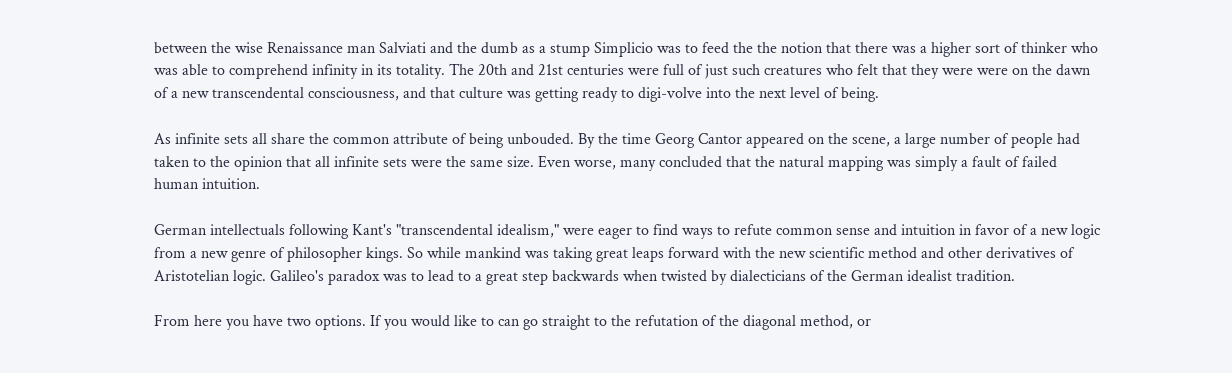between the wise Renaissance man Salviati and the dumb as a stump Simplicio was to feed the the notion that there was a higher sort of thinker who was able to comprehend infinity in its totality. The 20th and 21st centuries were full of just such creatures who felt that they were were on the dawn of a new transcendental consciousness, and that culture was getting ready to digi-volve into the next level of being.

As infinite sets all share the common attribute of being unbouded. By the time Georg Cantor appeared on the scene, a large number of people had taken to the opinion that all infinite sets were the same size. Even worse, many concluded that the natural mapping was simply a fault of failed human intuition.

German intellectuals following Kant's "transcendental idealism," were eager to find ways to refute common sense and intuition in favor of a new logic from a new genre of philosopher kings. So while mankind was taking great leaps forward with the new scientific method and other derivatives of Aristotelian logic. Galileo's paradox was to lead to a great step backwards when twisted by dialecticians of the German idealist tradition.

From here you have two options. If you would like to can go straight to the refutation of the diagonal method, or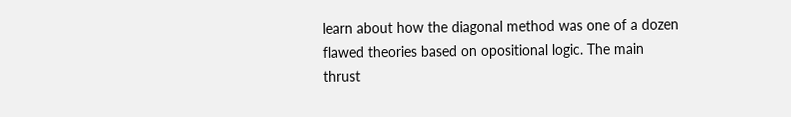learn about how the diagonal method was one of a dozen flawed theories based on opositional logic. The main thrust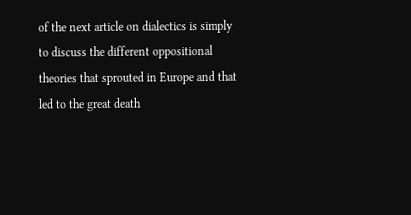of the next article on dialectics is simply to discuss the different oppositional theories that sprouted in Europe and that led to the great death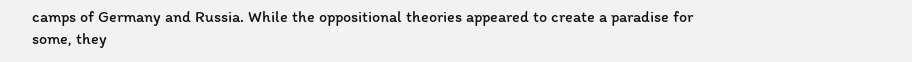camps of Germany and Russia. While the oppositional theories appeared to create a paradise for some, they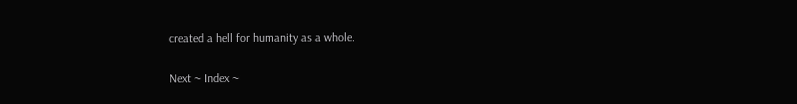created a hell for humanity as a whole.

Next ~ Index ~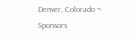Denver, Colorado ~ Sponsors